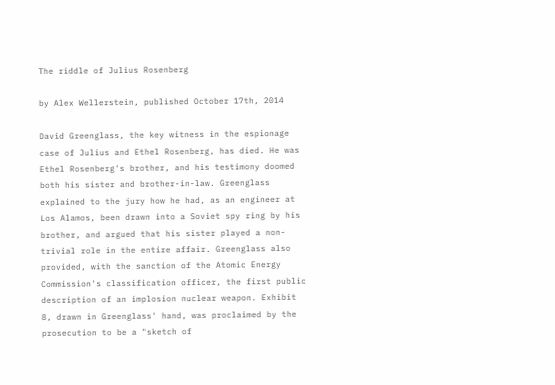The riddle of Julius Rosenberg

by Alex Wellerstein, published October 17th, 2014

David Greenglass, the key witness in the espionage case of Julius and Ethel Rosenberg, has died. He was Ethel Rosenberg's brother, and his testimony doomed both his sister and brother-in-law. Greenglass explained to the jury how he had, as an engineer at Los Alamos, been drawn into a Soviet spy ring by his brother, and argued that his sister played a non-trivial role in the entire affair. Greenglass also provided, with the sanction of the Atomic Energy Commission's classification officer, the first public description of an implosion nuclear weapon. Exhibit 8, drawn in Greenglass' hand, was proclaimed by the prosecution to be a "sketch of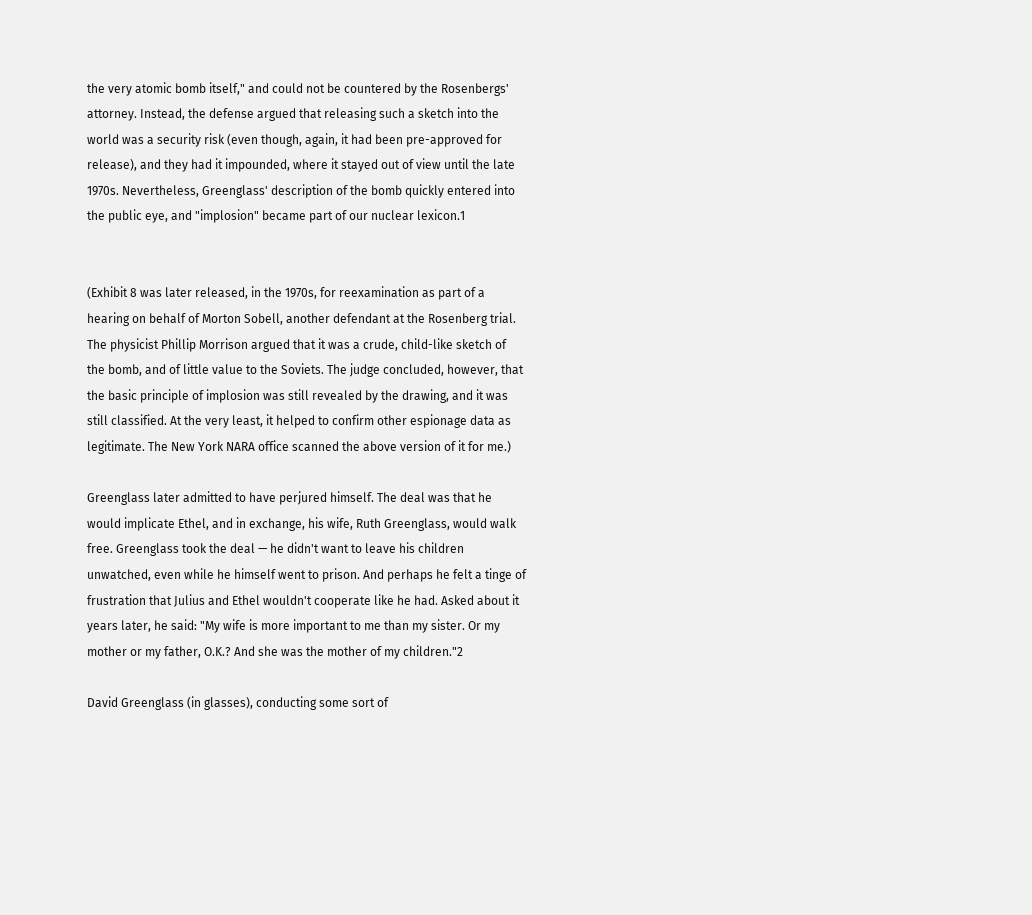the very atomic bomb itself," and could not be countered by the Rosenbergs' attorney. Instead, the defense argued that releasing such a sketch into the world was a security risk (even though, again, it had been pre-approved for release), and they had it impounded, where it stayed out of view until the late 1970s. Nevertheless, Greenglass' description of the bomb quickly entered into the public eye, and "implosion" became part of our nuclear lexicon.1


(Exhibit 8 was later released, in the 1970s, for reexamination as part of a hearing on behalf of Morton Sobell, another defendant at the Rosenberg trial. The physicist Phillip Morrison argued that it was a crude, child-like sketch of the bomb, and of little value to the Soviets. The judge concluded, however, that the basic principle of implosion was still revealed by the drawing, and it was still classified. At the very least, it helped to confirm other espionage data as legitimate. The New York NARA office scanned the above version of it for me.)

Greenglass later admitted to have perjured himself. The deal was that he would implicate Ethel, and in exchange, his wife, Ruth Greenglass, would walk free. Greenglass took the deal — he didn't want to leave his children unwatched, even while he himself went to prison. And perhaps he felt a tinge of frustration that Julius and Ethel wouldn't cooperate like he had. Asked about it years later, he said: "My wife is more important to me than my sister. Or my mother or my father, O.K.? And she was the mother of my children."2

David Greenglass (in glasses), conducting some sort of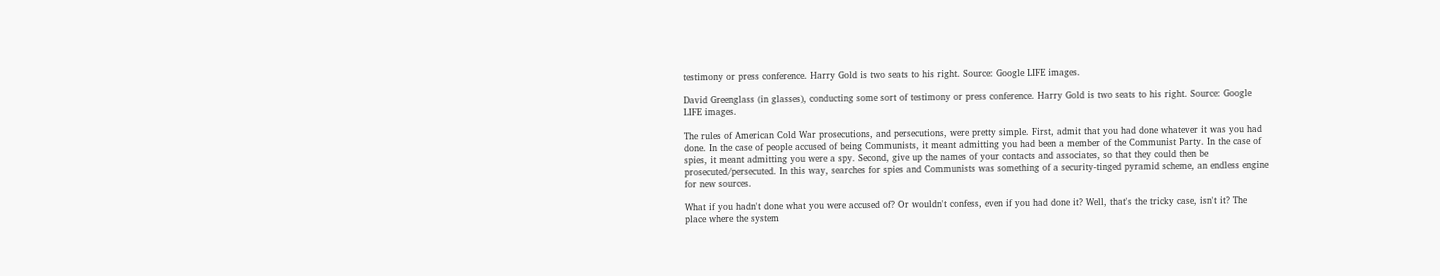testimony or press conference. Harry Gold is two seats to his right. Source: Google LIFE images.

David Greenglass (in glasses), conducting some sort of testimony or press conference. Harry Gold is two seats to his right. Source: Google LIFE images.

The rules of American Cold War prosecutions, and persecutions, were pretty simple. First, admit that you had done whatever it was you had done. In the case of people accused of being Communists, it meant admitting you had been a member of the Communist Party. In the case of spies, it meant admitting you were a spy. Second, give up the names of your contacts and associates, so that they could then be prosecuted/persecuted. In this way, searches for spies and Communists was something of a security-tinged pyramid scheme, an endless engine for new sources.

What if you hadn't done what you were accused of? Or wouldn't confess, even if you had done it? Well, that's the tricky case, isn't it? The place where the system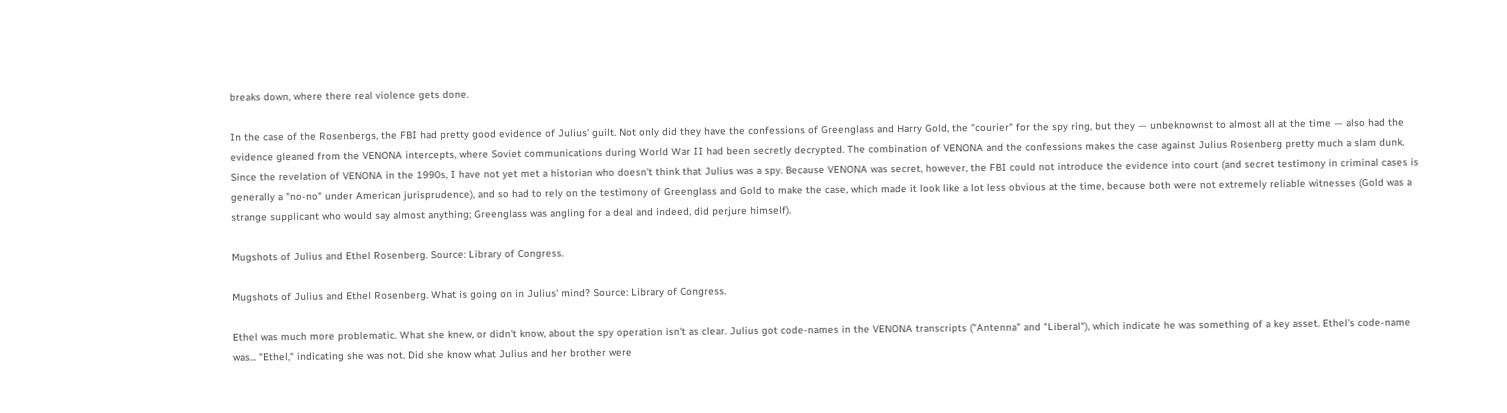breaks down, where there real violence gets done.

In the case of the Rosenbergs, the FBI had pretty good evidence of Julius' guilt. Not only did they have the confessions of Greenglass and Harry Gold, the "courier" for the spy ring, but they — unbeknownst to almost all at the time — also had the evidence gleaned from the VENONA intercepts, where Soviet communications during World War II had been secretly decrypted. The combination of VENONA and the confessions makes the case against Julius Rosenberg pretty much a slam dunk. Since the revelation of VENONA in the 1990s, I have not yet met a historian who doesn't think that Julius was a spy. Because VENONA was secret, however, the FBI could not introduce the evidence into court (and secret testimony in criminal cases is generally a "no-no" under American jurisprudence), and so had to rely on the testimony of Greenglass and Gold to make the case, which made it look like a lot less obvious at the time, because both were not extremely reliable witnesses (Gold was a strange supplicant who would say almost anything; Greenglass was angling for a deal and indeed, did perjure himself).

Mugshots of Julius and Ethel Rosenberg. Source: Library of Congress.

Mugshots of Julius and Ethel Rosenberg. What is going on in Julius' mind? Source: Library of Congress.

Ethel was much more problematic. What she knew, or didn't know, about the spy operation isn't as clear. Julius got code-names in the VENONA transcripts ("Antenna" and "Liberal"), which indicate he was something of a key asset. Ethel's code-name was... "Ethel," indicating she was not. Did she know what Julius and her brother were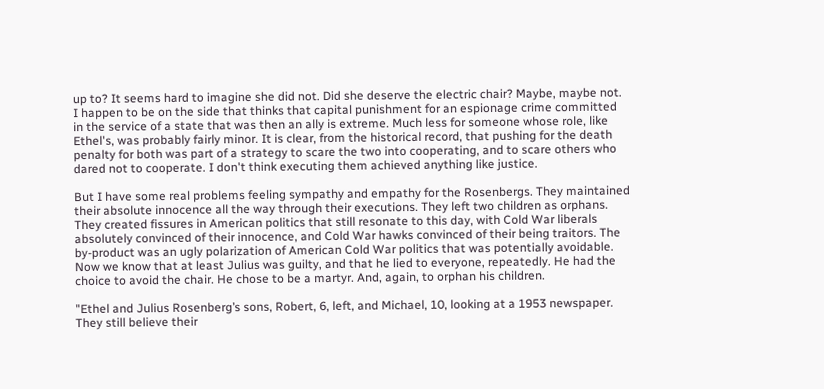up to? It seems hard to imagine she did not. Did she deserve the electric chair? Maybe, maybe not. I happen to be on the side that thinks that capital punishment for an espionage crime committed in the service of a state that was then an ally is extreme. Much less for someone whose role, like Ethel's, was probably fairly minor. It is clear, from the historical record, that pushing for the death penalty for both was part of a strategy to scare the two into cooperating, and to scare others who dared not to cooperate. I don't think executing them achieved anything like justice.

But I have some real problems feeling sympathy and empathy for the Rosenbergs. They maintained their absolute innocence all the way through their executions. They left two children as orphans. They created fissures in American politics that still resonate to this day, with Cold War liberals absolutely convinced of their innocence, and Cold War hawks convinced of their being traitors. The by-product was an ugly polarization of American Cold War politics that was potentially avoidable. Now we know that at least Julius was guilty, and that he lied to everyone, repeatedly. He had the choice to avoid the chair. He chose to be a martyr. And, again, to orphan his children.

"Ethel and Julius Rosenberg’s sons, Robert, 6, left, and Michael, 10, looking at a 1953 newspaper. They still believe their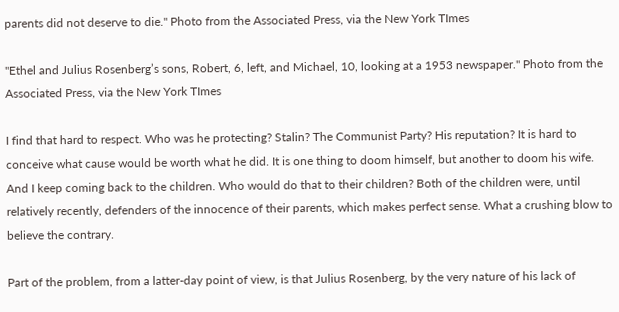parents did not deserve to die." Photo from the Associated Press, via the New York TImes

"Ethel and Julius Rosenberg’s sons, Robert, 6, left, and Michael, 10, looking at a 1953 newspaper." Photo from the Associated Press, via the New York TImes

I find that hard to respect. Who was he protecting? Stalin? The Communist Party? His reputation? It is hard to conceive what cause would be worth what he did. It is one thing to doom himself, but another to doom his wife. And I keep coming back to the children. Who would do that to their children? Both of the children were, until relatively recently, defenders of the innocence of their parents, which makes perfect sense. What a crushing blow to believe the contrary.

Part of the problem, from a latter-day point of view, is that Julius Rosenberg, by the very nature of his lack of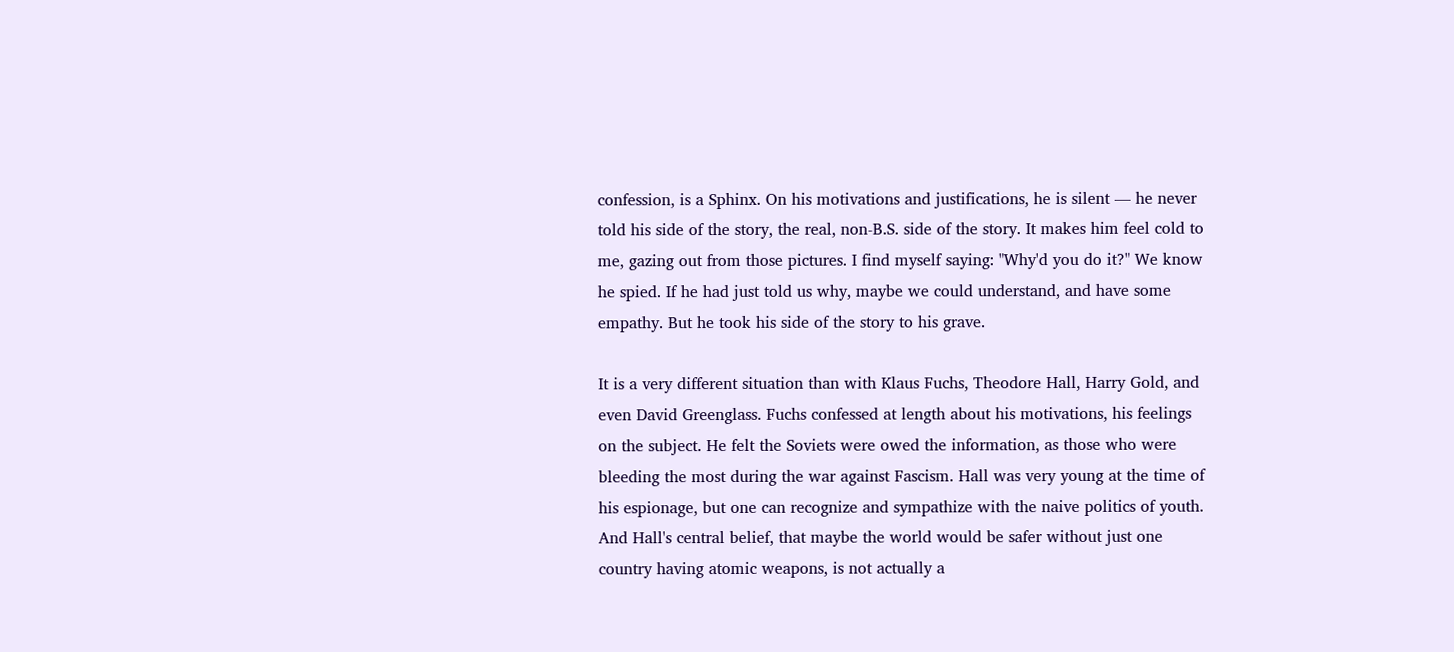confession, is a Sphinx. On his motivations and justifications, he is silent — he never told his side of the story, the real, non-B.S. side of the story. It makes him feel cold to me, gazing out from those pictures. I find myself saying: "Why'd you do it?" We know he spied. If he had just told us why, maybe we could understand, and have some empathy. But he took his side of the story to his grave.

It is a very different situation than with Klaus Fuchs, Theodore Hall, Harry Gold, and even David Greenglass. Fuchs confessed at length about his motivations, his feelings on the subject. He felt the Soviets were owed the information, as those who were bleeding the most during the war against Fascism. Hall was very young at the time of his espionage, but one can recognize and sympathize with the naive politics of youth. And Hall's central belief, that maybe the world would be safer without just one country having atomic weapons, is not actually a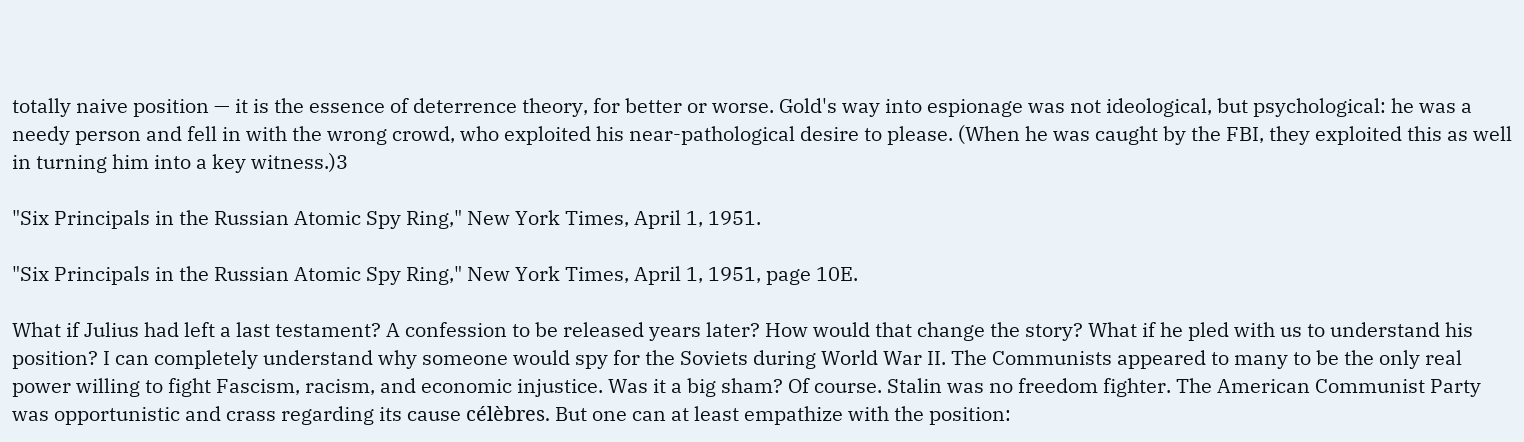totally naive position — it is the essence of deterrence theory, for better or worse. Gold's way into espionage was not ideological, but psychological: he was a needy person and fell in with the wrong crowd, who exploited his near-pathological desire to please. (When he was caught by the FBI, they exploited this as well in turning him into a key witness.)3

"Six Principals in the Russian Atomic Spy Ring," New York Times, April 1, 1951.

"Six Principals in the Russian Atomic Spy Ring," New York Times, April 1, 1951, page 10E.

What if Julius had left a last testament? A confession to be released years later? How would that change the story? What if he pled with us to understand his position? I can completely understand why someone would spy for the Soviets during World War II. The Communists appeared to many to be the only real power willing to fight Fascism, racism, and economic injustice. Was it a big sham? Of course. Stalin was no freedom fighter. The American Communist Party was opportunistic and crass regarding its cause célèbres. But one can at least empathize with the position: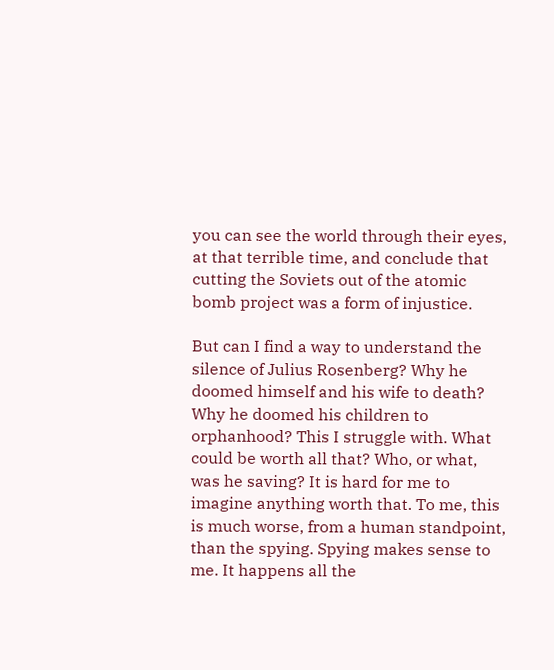you can see the world through their eyes, at that terrible time, and conclude that cutting the Soviets out of the atomic bomb project was a form of injustice.

But can I find a way to understand the silence of Julius Rosenberg? Why he doomed himself and his wife to death? Why he doomed his children to orphanhood? This I struggle with. What could be worth all that? Who, or what, was he saving? It is hard for me to imagine anything worth that. To me, this is much worse, from a human standpoint, than the spying. Spying makes sense to me. It happens all the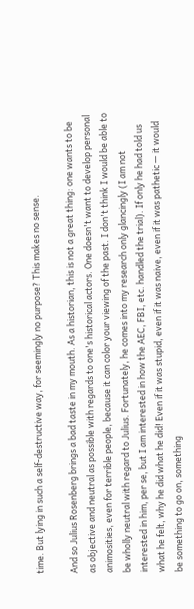time. But lying in such a self-destructive way, for seemingly no purpose? This makes no sense.

And so Julius Rosenberg brings a bad taste in my mouth. As a historian, this is not a great thing: one wants to be as objective and neutral as possible with regards to one's historical actors. One doesn't want to develop personal animosities, even for terrible people, because it can color your viewing of the past. I don't think I would be able to be wholly neutral with regard to Julius. Fortunately, he comes into my research only glancingly (I am not interested in him, per se, but I am interested in how the AEC, FBI, etc. handled the trial). If only he had told us what he felt, why he did what he did! Even if it was stupid, even if it was naive, even if it was pathetic — it would be something to go on, something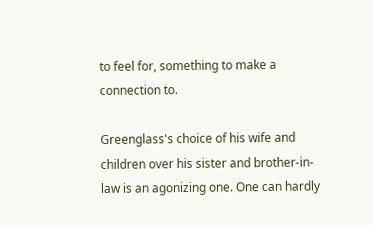to feel for, something to make a connection to.

Greenglass's choice of his wife and children over his sister and brother-in-law is an agonizing one. One can hardly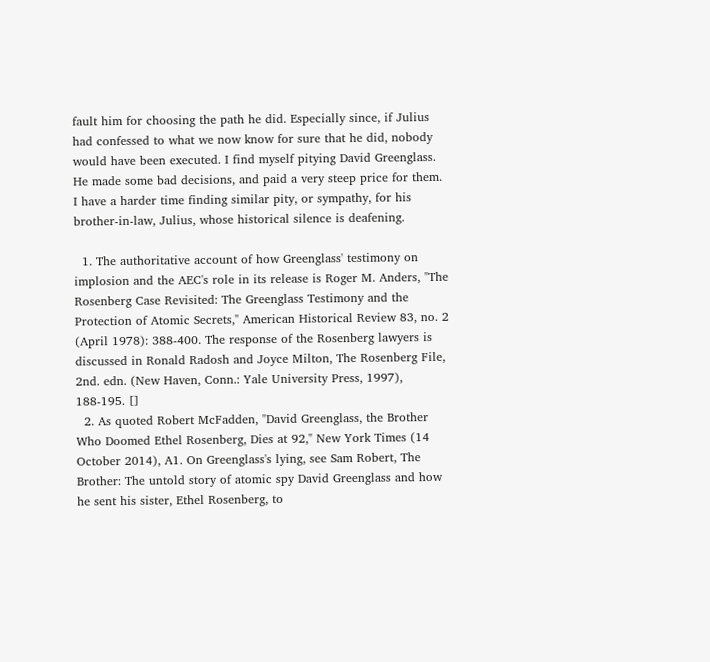fault him for choosing the path he did. Especially since, if Julius had confessed to what we now know for sure that he did, nobody would have been executed. I find myself pitying David Greenglass. He made some bad decisions, and paid a very steep price for them. I have a harder time finding similar pity, or sympathy, for his brother-in-law, Julius, whose historical silence is deafening.

  1. The authoritative account of how Greenglass' testimony on implosion and the AEC's role in its release is Roger M. Anders, "The Rosenberg Case Revisited: The Greenglass Testimony and the Protection of Atomic Secrets," American Historical Review 83, no. 2 (April 1978): 388-400. The response of the Rosenberg lawyers is discussed in Ronald Radosh and Joyce Milton, The Rosenberg File, 2nd. edn. (New Haven, Conn.: Yale University Press, 1997), 188-195. []
  2. As quoted Robert McFadden, "David Greenglass, the Brother Who Doomed Ethel Rosenberg, Dies at 92," New York Times (14 October 2014), A1. On Greenglass's lying, see Sam Robert, The Brother: The untold story of atomic spy David Greenglass and how he sent his sister, Ethel Rosenberg, to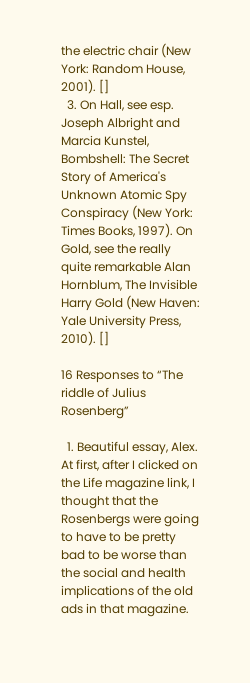the electric chair (New York: Random House, 2001). []
  3. On Hall, see esp. Joseph Albright and Marcia Kunstel, Bombshell: The Secret Story of America's Unknown Atomic Spy Conspiracy (New York: Times Books, 1997). On Gold, see the really quite remarkable Alan Hornblum, The Invisible Harry Gold (New Haven: Yale University Press, 2010). []

16 Responses to “The riddle of Julius Rosenberg”

  1. Beautiful essay, Alex. At first, after I clicked on the Life magazine link, I thought that the Rosenbergs were going to have to be pretty bad to be worse than the social and health implications of the old ads in that magazine.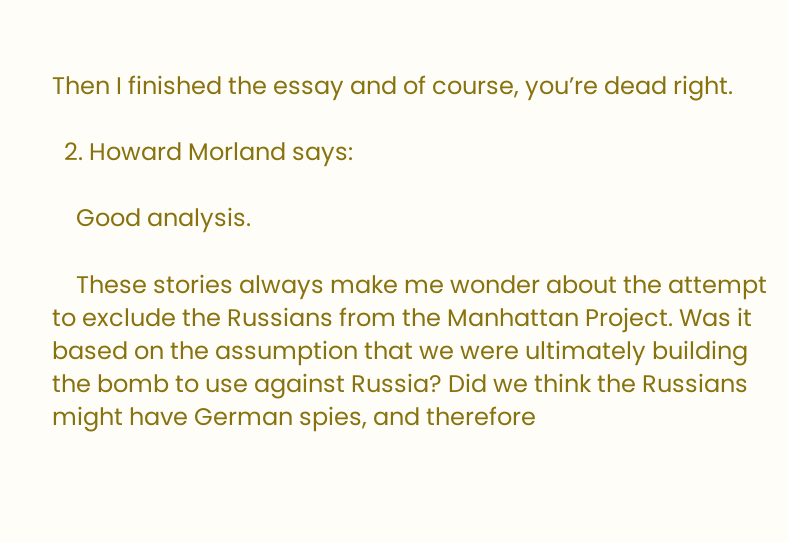Then I finished the essay and of course, you’re dead right.

  2. Howard Morland says:

    Good analysis.

    These stories always make me wonder about the attempt to exclude the Russians from the Manhattan Project. Was it based on the assumption that we were ultimately building the bomb to use against Russia? Did we think the Russians might have German spies, and therefore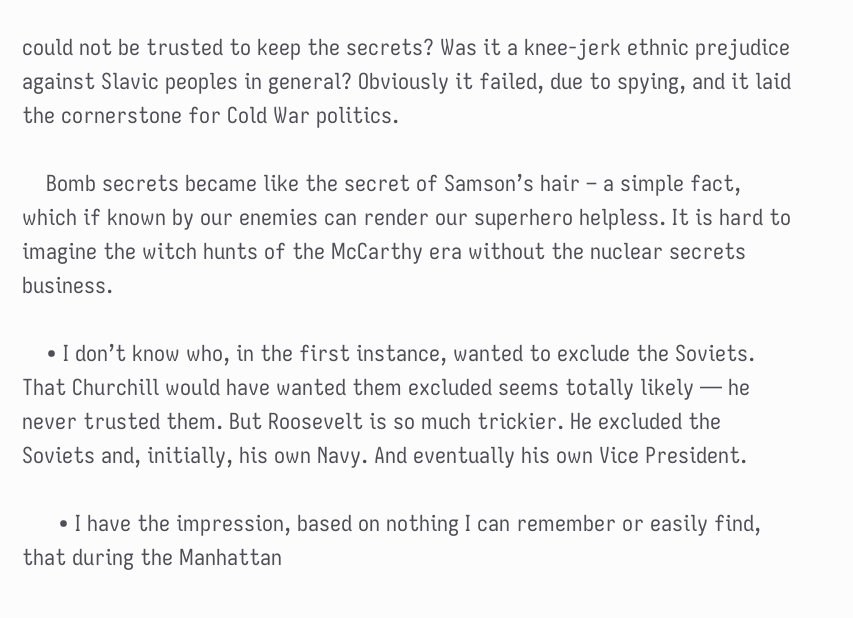could not be trusted to keep the secrets? Was it a knee-jerk ethnic prejudice against Slavic peoples in general? Obviously it failed, due to spying, and it laid the cornerstone for Cold War politics.

    Bomb secrets became like the secret of Samson’s hair – a simple fact, which if known by our enemies can render our superhero helpless. It is hard to imagine the witch hunts of the McCarthy era without the nuclear secrets business.

    • I don’t know who, in the first instance, wanted to exclude the Soviets. That Churchill would have wanted them excluded seems totally likely — he never trusted them. But Roosevelt is so much trickier. He excluded the Soviets and, initially, his own Navy. And eventually his own Vice President.

      • I have the impression, based on nothing I can remember or easily find, that during the Manhattan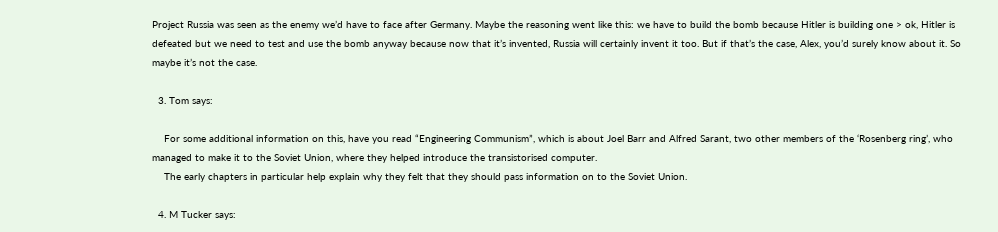Project Russia was seen as the enemy we’d have to face after Germany. Maybe the reasoning went like this: we have to build the bomb because Hitler is building one > ok, Hitler is defeated but we need to test and use the bomb anyway because now that it’s invented, Russia will certainly invent it too. But if that’s the case, Alex, you’d surely know about it. So maybe it’s not the case.

  3. Tom says:

    For some additional information on this, have you read “Engineering Communism”, which is about Joel Barr and Alfred Sarant, two other members of the ‘Rosenberg ring’, who managed to make it to the Soviet Union, where they helped introduce the transistorised computer.
    The early chapters in particular help explain why they felt that they should pass information on to the Soviet Union.

  4. M Tucker says: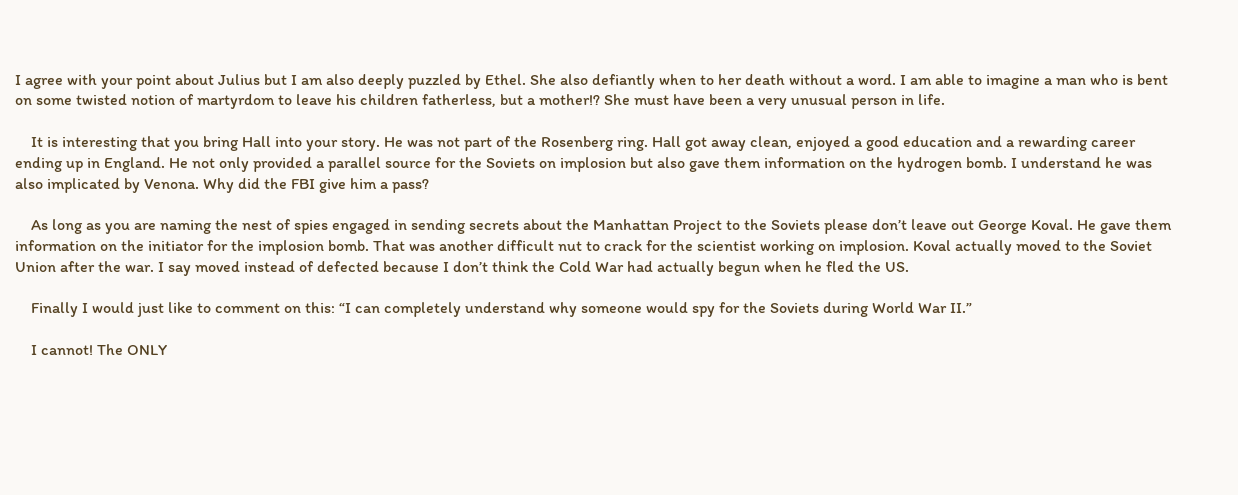I agree with your point about Julius but I am also deeply puzzled by Ethel. She also defiantly when to her death without a word. I am able to imagine a man who is bent on some twisted notion of martyrdom to leave his children fatherless, but a mother!? She must have been a very unusual person in life.

    It is interesting that you bring Hall into your story. He was not part of the Rosenberg ring. Hall got away clean, enjoyed a good education and a rewarding career ending up in England. He not only provided a parallel source for the Soviets on implosion but also gave them information on the hydrogen bomb. I understand he was also implicated by Venona. Why did the FBI give him a pass?

    As long as you are naming the nest of spies engaged in sending secrets about the Manhattan Project to the Soviets please don’t leave out George Koval. He gave them information on the initiator for the implosion bomb. That was another difficult nut to crack for the scientist working on implosion. Koval actually moved to the Soviet Union after the war. I say moved instead of defected because I don’t think the Cold War had actually begun when he fled the US.

    Finally I would just like to comment on this: “I can completely understand why someone would spy for the Soviets during World War II.”

    I cannot! The ONLY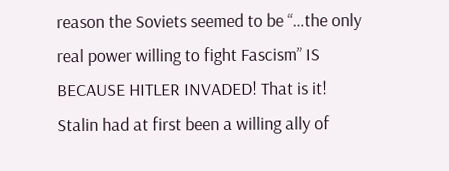reason the Soviets seemed to be “…the only real power willing to fight Fascism” IS BECAUSE HITLER INVADED! That is it! Stalin had at first been a willing ally of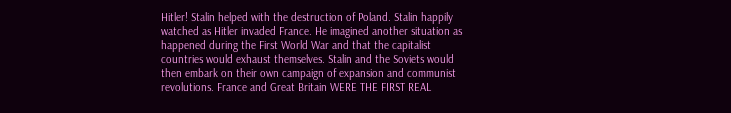Hitler! Stalin helped with the destruction of Poland. Stalin happily watched as Hitler invaded France. He imagined another situation as happened during the First World War and that the capitalist countries would exhaust themselves. Stalin and the Soviets would then embark on their own campaign of expansion and communist revolutions. France and Great Britain WERE THE FIRST REAL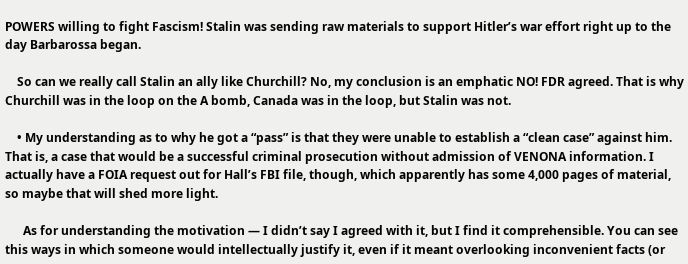POWERS willing to fight Fascism! Stalin was sending raw materials to support Hitler’s war effort right up to the day Barbarossa began.

    So can we really call Stalin an ally like Churchill? No, my conclusion is an emphatic NO! FDR agreed. That is why Churchill was in the loop on the A bomb, Canada was in the loop, but Stalin was not.

    • My understanding as to why he got a “pass” is that they were unable to establish a “clean case” against him. That is, a case that would be a successful criminal prosecution without admission of VENONA information. I actually have a FOIA request out for Hall’s FBI file, though, which apparently has some 4,000 pages of material, so maybe that will shed more light.

      As for understanding the motivation — I didn’t say I agreed with it, but I find it comprehensible. You can see this ways in which someone would intellectually justify it, even if it meant overlooking inconvenient facts (or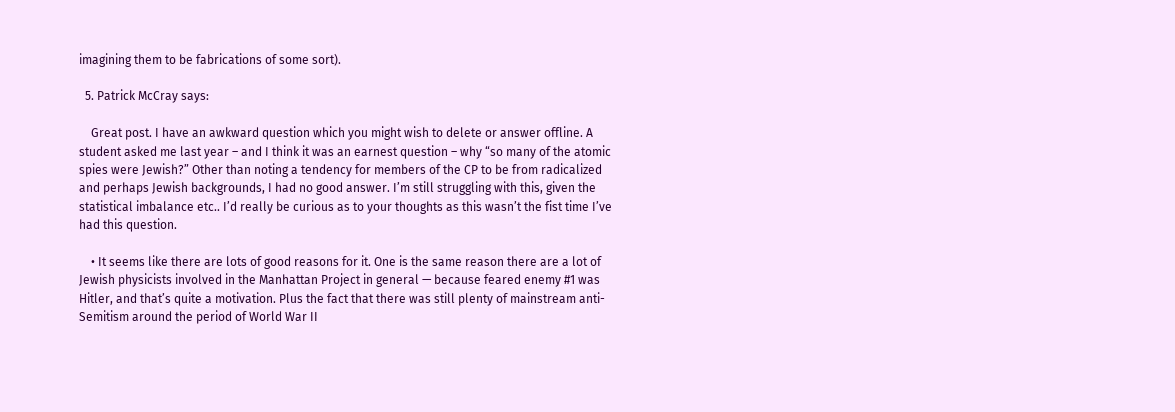imagining them to be fabrications of some sort).

  5. Patrick McCray says:

    Great post. I have an awkward question which you might wish to delete or answer offline. A student asked me last year – and I think it was an earnest question – why “so many of the atomic spies were Jewish?” Other than noting a tendency for members of the CP to be from radicalized and perhaps Jewish backgrounds, I had no good answer. I’m still struggling with this, given the statistical imbalance etc.. I’d really be curious as to your thoughts as this wasn’t the fist time I’ve had this question.

    • It seems like there are lots of good reasons for it. One is the same reason there are a lot of Jewish physicists involved in the Manhattan Project in general — because feared enemy #1 was Hitler, and that’s quite a motivation. Plus the fact that there was still plenty of mainstream anti-Semitism around the period of World War II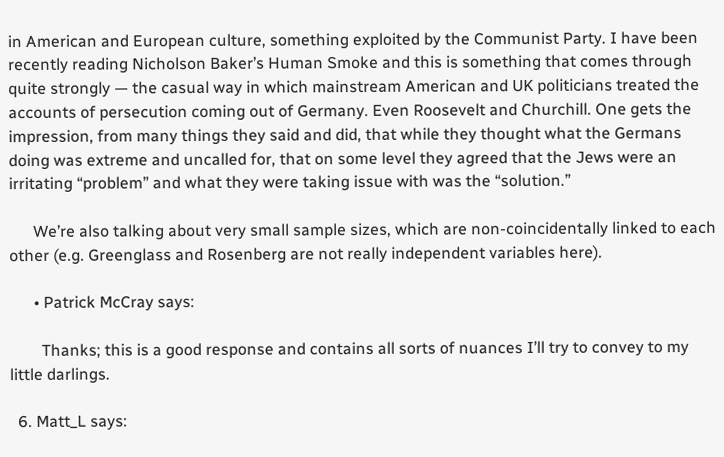in American and European culture, something exploited by the Communist Party. I have been recently reading Nicholson Baker’s Human Smoke and this is something that comes through quite strongly — the casual way in which mainstream American and UK politicians treated the accounts of persecution coming out of Germany. Even Roosevelt and Churchill. One gets the impression, from many things they said and did, that while they thought what the Germans doing was extreme and uncalled for, that on some level they agreed that the Jews were an irritating “problem” and what they were taking issue with was the “solution.”

      We’re also talking about very small sample sizes, which are non-coincidentally linked to each other (e.g. Greenglass and Rosenberg are not really independent variables here).

      • Patrick McCray says:

        Thanks; this is a good response and contains all sorts of nuances I’ll try to convey to my little darlings.

  6. Matt_L says: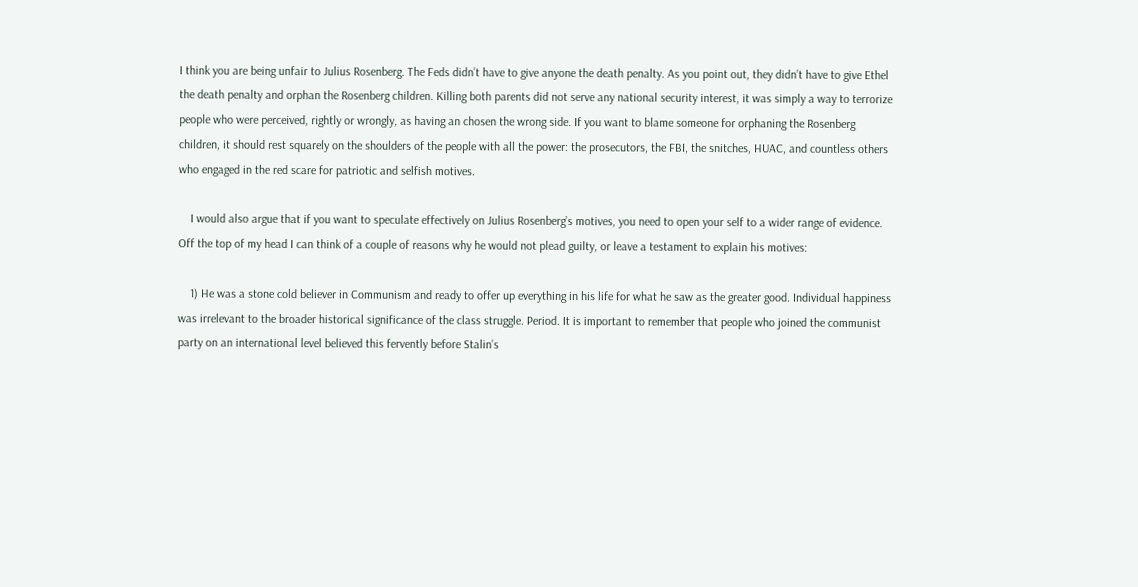I think you are being unfair to Julius Rosenberg. The Feds didn’t have to give anyone the death penalty. As you point out, they didn’t have to give Ethel the death penalty and orphan the Rosenberg children. Killing both parents did not serve any national security interest, it was simply a way to terrorize people who were perceived, rightly or wrongly, as having an chosen the wrong side. If you want to blame someone for orphaning the Rosenberg children, it should rest squarely on the shoulders of the people with all the power: the prosecutors, the FBI, the snitches, HUAC, and countless others who engaged in the red scare for patriotic and selfish motives.

    I would also argue that if you want to speculate effectively on Julius Rosenberg’s motives, you need to open your self to a wider range of evidence. Off the top of my head I can think of a couple of reasons why he would not plead guilty, or leave a testament to explain his motives:

    1) He was a stone cold believer in Communism and ready to offer up everything in his life for what he saw as the greater good. Individual happiness was irrelevant to the broader historical significance of the class struggle. Period. It is important to remember that people who joined the communist party on an international level believed this fervently before Stalin’s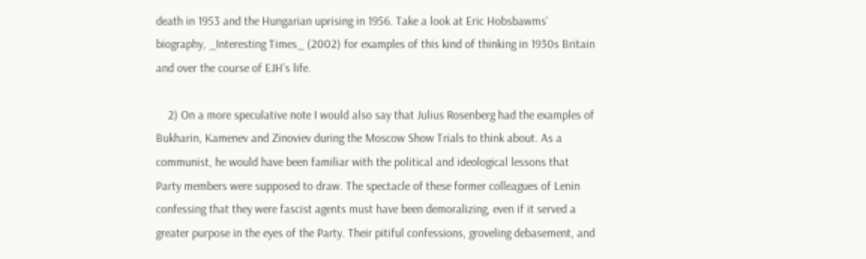death in 1953 and the Hungarian uprising in 1956. Take a look at Eric Hobsbawms’ biography, _Interesting Times_ (2002) for examples of this kind of thinking in 1930s Britain and over the course of EJH’s life.

    2) On a more speculative note I would also say that Julius Rosenberg had the examples of Bukharin, Kamenev and Zinoviev during the Moscow Show Trials to think about. As a communist, he would have been familiar with the political and ideological lessons that Party members were supposed to draw. The spectacle of these former colleagues of Lenin confessing that they were fascist agents must have been demoralizing, even if it served a greater purpose in the eyes of the Party. Their pitiful confessions, groveling debasement, and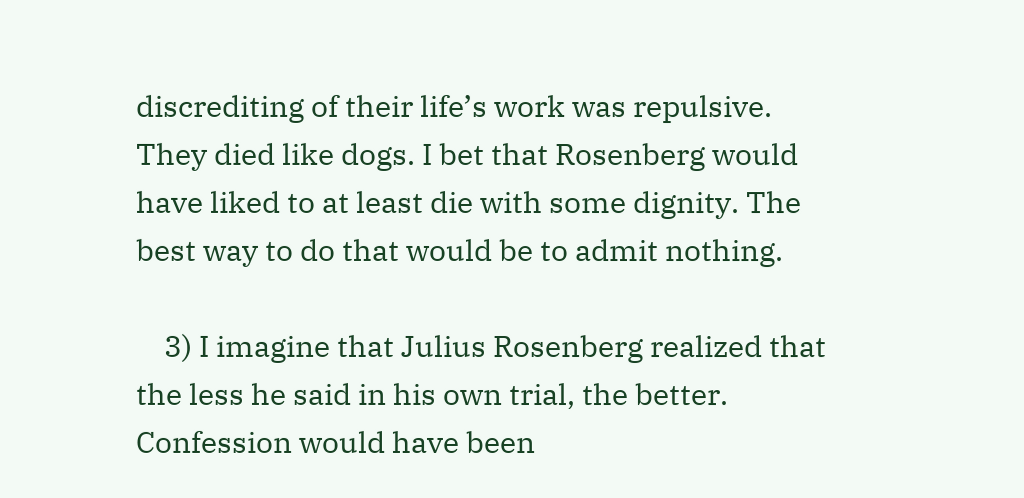discrediting of their life’s work was repulsive. They died like dogs. I bet that Rosenberg would have liked to at least die with some dignity. The best way to do that would be to admit nothing.

    3) I imagine that Julius Rosenberg realized that the less he said in his own trial, the better. Confession would have been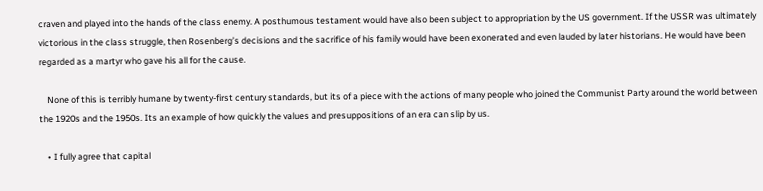craven and played into the hands of the class enemy. A posthumous testament would have also been subject to appropriation by the US government. If the USSR was ultimately victorious in the class struggle, then Rosenberg’s decisions and the sacrifice of his family would have been exonerated and even lauded by later historians. He would have been regarded as a martyr who gave his all for the cause.

    None of this is terribly humane by twenty-first century standards, but its of a piece with the actions of many people who joined the Communist Party around the world between the 1920s and the 1950s. Its an example of how quickly the values and presuppositions of an era can slip by us.

    • I fully agree that capital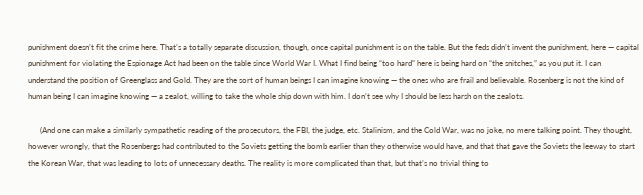punishment doesn’t fit the crime here. That’s a totally separate discussion, though, once capital punishment is on the table. But the feds didn’t invent the punishment, here — capital punishment for violating the Espionage Act had been on the table since World War I. What I find being “too hard” here is being hard on “the snitches,” as you put it. I can understand the position of Greenglass and Gold. They are the sort of human beings I can imagine knowing — the ones who are frail and believable. Rosenberg is not the kind of human being I can imagine knowing — a zealot, willing to take the whole ship down with him. I don’t see why I should be less harsh on the zealots.

      (And one can make a similarly sympathetic reading of the prosecutors, the FBI, the judge, etc. Stalinism, and the Cold War, was no joke, no mere talking point. They thought, however wrongly, that the Rosenbergs had contributed to the Soviets getting the bomb earlier than they otherwise would have, and that that gave the Soviets the leeway to start the Korean War, that was leading to lots of unnecessary deaths. The reality is more complicated than that, but that’s no trivial thing to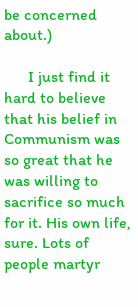be concerned about.)

      I just find it hard to believe that his belief in Communism was so great that he was willing to sacrifice so much for it. His own life, sure. Lots of people martyr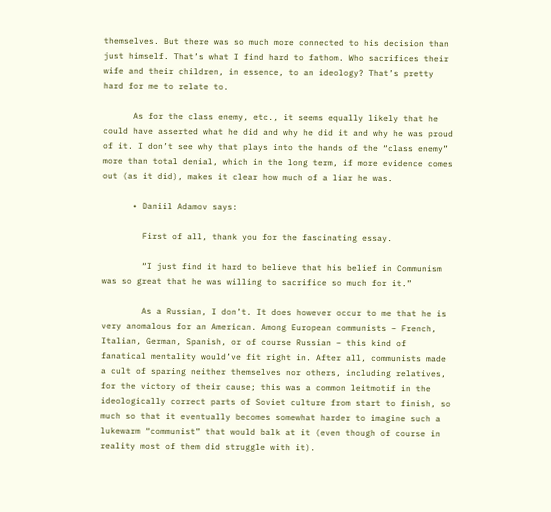themselves. But there was so much more connected to his decision than just himself. That’s what I find hard to fathom. Who sacrifices their wife and their children, in essence, to an ideology? That’s pretty hard for me to relate to.

      As for the class enemy, etc., it seems equally likely that he could have asserted what he did and why he did it and why he was proud of it. I don’t see why that plays into the hands of the “class enemy” more than total denial, which in the long term, if more evidence comes out (as it did), makes it clear how much of a liar he was.

      • Daniil Adamov says:

        First of all, thank you for the fascinating essay.

        “I just find it hard to believe that his belief in Communism was so great that he was willing to sacrifice so much for it.”

        As a Russian, I don’t. It does however occur to me that he is very anomalous for an American. Among European communists – French, Italian, German, Spanish, or of course Russian – this kind of fanatical mentality would’ve fit right in. After all, communists made a cult of sparing neither themselves nor others, including relatives, for the victory of their cause; this was a common leitmotif in the ideologically correct parts of Soviet culture from start to finish, so much so that it eventually becomes somewhat harder to imagine such a lukewarm “communist” that would balk at it (even though of course in reality most of them did struggle with it).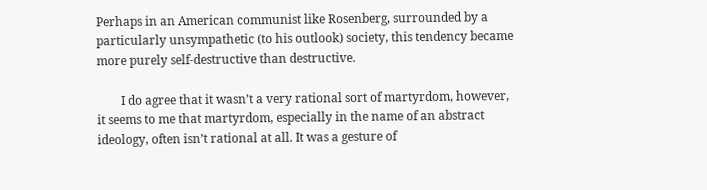Perhaps in an American communist like Rosenberg, surrounded by a particularly unsympathetic (to his outlook) society, this tendency became more purely self-destructive than destructive.

        I do agree that it wasn’t a very rational sort of martyrdom, however, it seems to me that martyrdom, especially in the name of an abstract ideology, often isn’t rational at all. It was a gesture of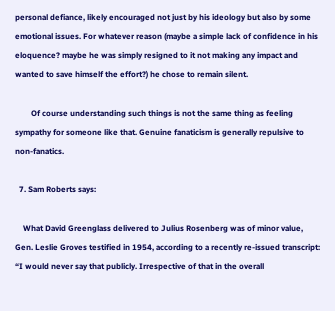personal defiance, likely encouraged not just by his ideology but also by some emotional issues. For whatever reason (maybe a simple lack of confidence in his eloquence? maybe he was simply resigned to it not making any impact and wanted to save himself the effort?) he chose to remain silent.

        Of course understanding such things is not the same thing as feeling sympathy for someone like that. Genuine fanaticism is generally repulsive to non-fanatics.

  7. Sam Roberts says:

    What David Greenglass delivered to Julius Rosenberg was of minor value, Gen. Leslie Groves testified in 1954, according to a recently re-issued transcript: “I would never say that publicly. Irrespective of that in the overall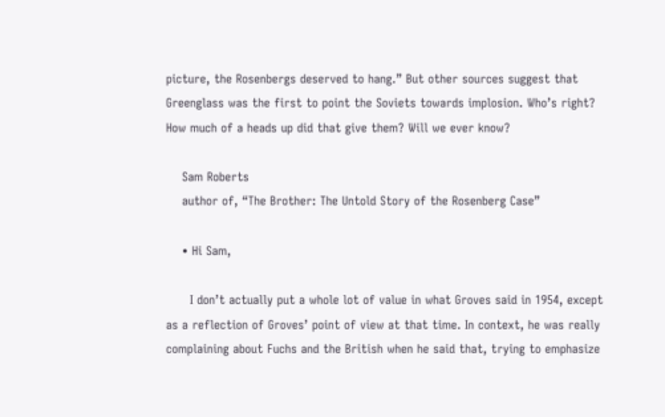picture, the Rosenbergs deserved to hang.” But other sources suggest that Greenglass was the first to point the Soviets towards implosion. Who’s right? How much of a heads up did that give them? Will we ever know?

    Sam Roberts
    author of, “The Brother: The Untold Story of the Rosenberg Case”

    • Hi Sam,

      I don’t actually put a whole lot of value in what Groves said in 1954, except as a reflection of Groves’ point of view at that time. In context, he was really complaining about Fuchs and the British when he said that, trying to emphasize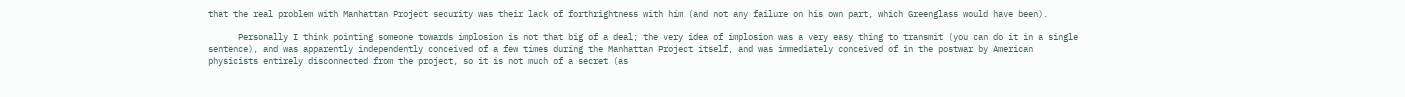that the real problem with Manhattan Project security was their lack of forthrightness with him (and not any failure on his own part, which Greenglass would have been).

      Personally I think pointing someone towards implosion is not that big of a deal; the very idea of implosion was a very easy thing to transmit (you can do it in a single sentence), and was apparently independently conceived of a few times during the Manhattan Project itself, and was immediately conceived of in the postwar by American physicists entirely disconnected from the project, so it is not much of a secret (as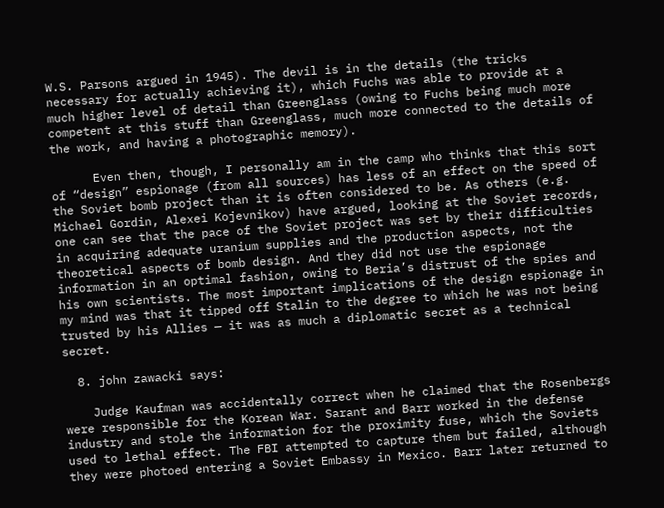W.S. Parsons argued in 1945). The devil is in the details (the tricks necessary for actually achieving it), which Fuchs was able to provide at a much higher level of detail than Greenglass (owing to Fuchs being much more competent at this stuff than Greenglass, much more connected to the details of the work, and having a photographic memory).

      Even then, though, I personally am in the camp who thinks that this sort of “design” espionage (from all sources) has less of an effect on the speed of the Soviet bomb project than it is often considered to be. As others (e.g. Michael Gordin, Alexei Kojevnikov) have argued, looking at the Soviet records, one can see that the pace of the Soviet project was set by their difficulties in acquiring adequate uranium supplies and the production aspects, not the theoretical aspects of bomb design. And they did not use the espionage information in an optimal fashion, owing to Beria’s distrust of the spies and his own scientists. The most important implications of the design espionage in my mind was that it tipped off Stalin to the degree to which he was not being trusted by his Allies — it was as much a diplomatic secret as a technical secret.

  8. john zawacki says:

    Judge Kaufman was accidentally correct when he claimed that the Rosenbergs were responsible for the Korean War. Sarant and Barr worked in the defense industry and stole the information for the proximity fuse, which the Soviets used to lethal effect. The FBI attempted to capture them but failed, although they were photoed entering a Soviet Embassy in Mexico. Barr later returned to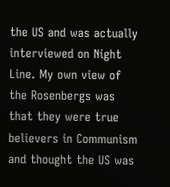the US and was actually interviewed on Night Line. My own view of the Rosenbergs was that they were true believers in Communism and thought the US was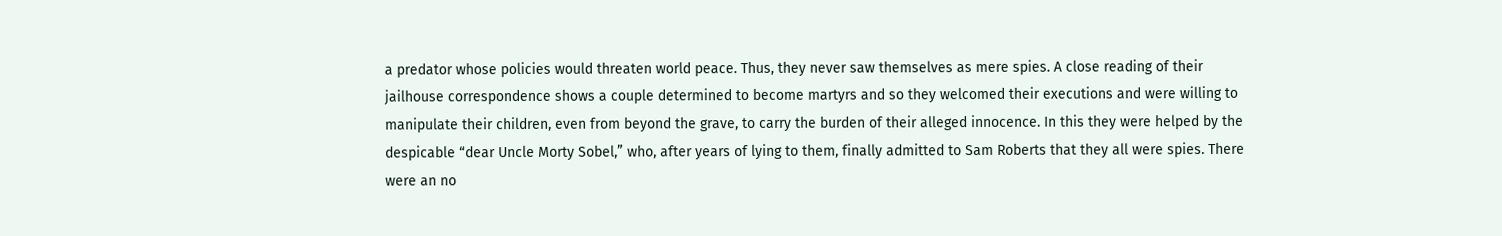a predator whose policies would threaten world peace. Thus, they never saw themselves as mere spies. A close reading of their jailhouse correspondence shows a couple determined to become martyrs and so they welcomed their executions and were willing to manipulate their children, even from beyond the grave, to carry the burden of their alleged innocence. In this they were helped by the despicable “dear Uncle Morty Sobel,” who, after years of lying to them, finally admitted to Sam Roberts that they all were spies. There were an no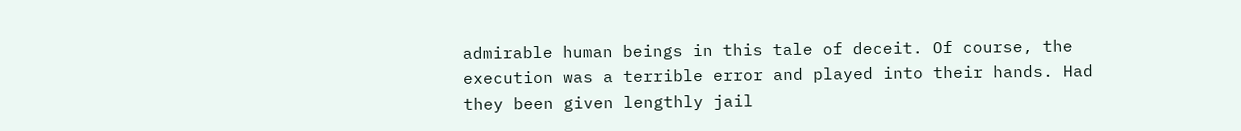admirable human beings in this tale of deceit. Of course, the execution was a terrible error and played into their hands. Had they been given lengthly jail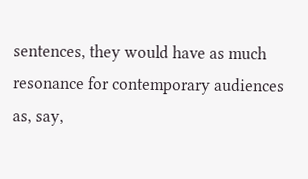sentences, they would have as much resonance for contemporary audiences as, say,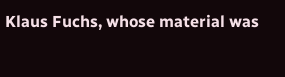Klaus Fuchs, whose material was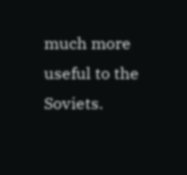much more useful to the Soviets.